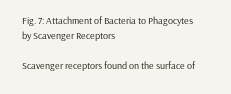Fig. 7: Attachment of Bacteria to Phagocytes by Scavenger Receptors

Scavenger receptors found on the surface of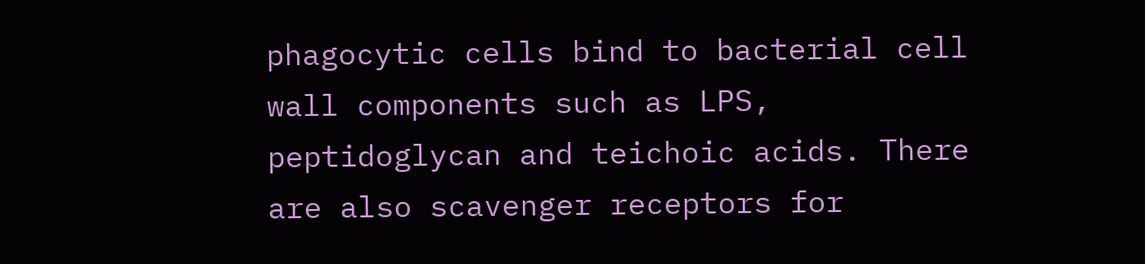phagocytic cells bind to bacterial cell wall components such as LPS, peptidoglycan and teichoic acids. There are also scavenger receptors for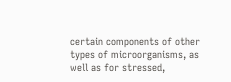certain components of other types of microorganisms, as well as for stressed,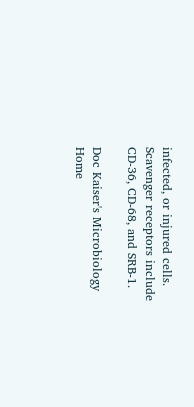infected, or injured cells. Scavenger receptors include CD-36, CD-68, and SRB-1.

Doc Kaiser's Microbiology Home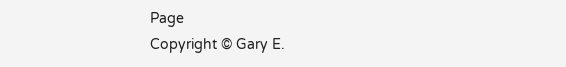Page
Copyright © Gary E.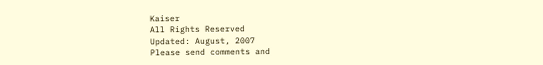Kaiser
All Rights Reserved
Updated: August, 2007
Please send comments and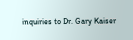inquiries to Dr. Gary Kaiser